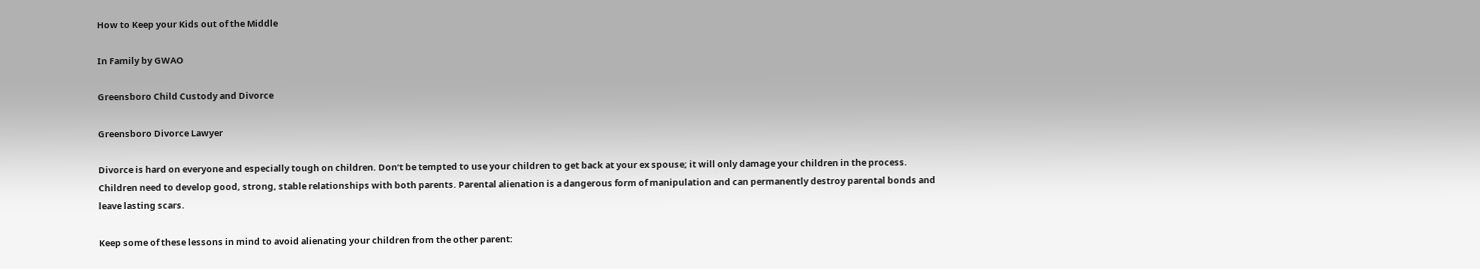How to Keep your Kids out of the Middle

In Family by GWAO

Greensboro Child Custody and Divorce

Greensboro Divorce Lawyer

Divorce is hard on everyone and especially tough on children. Don’t be tempted to use your children to get back at your ex spouse; it will only damage your children in the process. Children need to develop good, strong, stable relationships with both parents. Parental alienation is a dangerous form of manipulation and can permanently destroy parental bonds and leave lasting scars.

Keep some of these lessons in mind to avoid alienating your children from the other parent: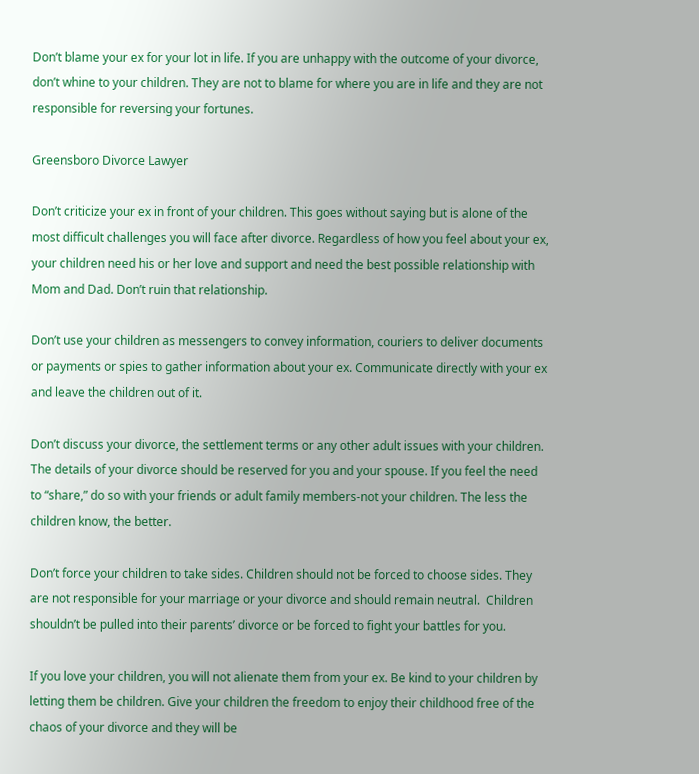Don’t blame your ex for your lot in life. If you are unhappy with the outcome of your divorce, don’t whine to your children. They are not to blame for where you are in life and they are not responsible for reversing your fortunes.

Greensboro Divorce Lawyer

Don’t criticize your ex in front of your children. This goes without saying but is alone of the most difficult challenges you will face after divorce. Regardless of how you feel about your ex, your children need his or her love and support and need the best possible relationship with Mom and Dad. Don’t ruin that relationship.

Don’t use your children as messengers to convey information, couriers to deliver documents or payments or spies to gather information about your ex. Communicate directly with your ex and leave the children out of it.

Don’t discuss your divorce, the settlement terms or any other adult issues with your children. The details of your divorce should be reserved for you and your spouse. If you feel the need to “share,” do so with your friends or adult family members-not your children. The less the children know, the better.

Don’t force your children to take sides. Children should not be forced to choose sides. They are not responsible for your marriage or your divorce and should remain neutral.  Children shouldn’t be pulled into their parents’ divorce or be forced to fight your battles for you.

If you love your children, you will not alienate them from your ex. Be kind to your children by letting them be children. Give your children the freedom to enjoy their childhood free of the chaos of your divorce and they will be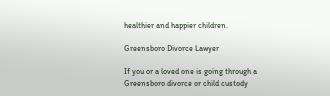healthier and happier children.

Greensboro Divorce Lawyer

If you or a loved one is going through a Greensboro divorce or child custody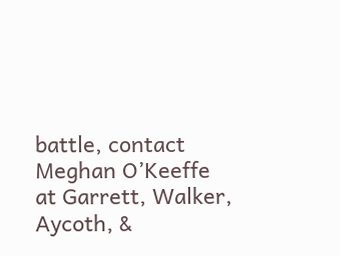battle, contact Meghan O’Keeffe at Garrett, Walker, Aycoth, &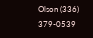Olson (336) 379-0539